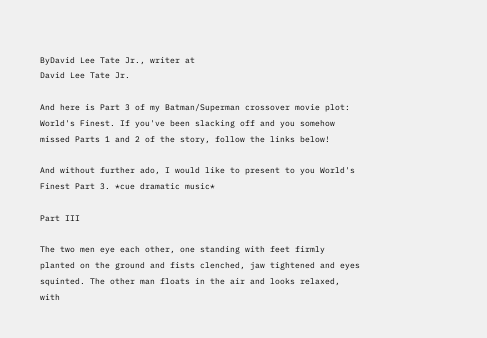ByDavid Lee Tate Jr., writer at
David Lee Tate Jr.

And here is Part 3 of my Batman/Superman crossover movie plot: World's Finest. If you've been slacking off and you somehow missed Parts 1 and 2 of the story, follow the links below!

And without further ado, I would like to present to you World's Finest Part 3. *cue dramatic music*

Part III

The two men eye each other, one standing with feet firmly planted on the ground and fists clenched, jaw tightened and eyes squinted. The other man floats in the air and looks relaxed, with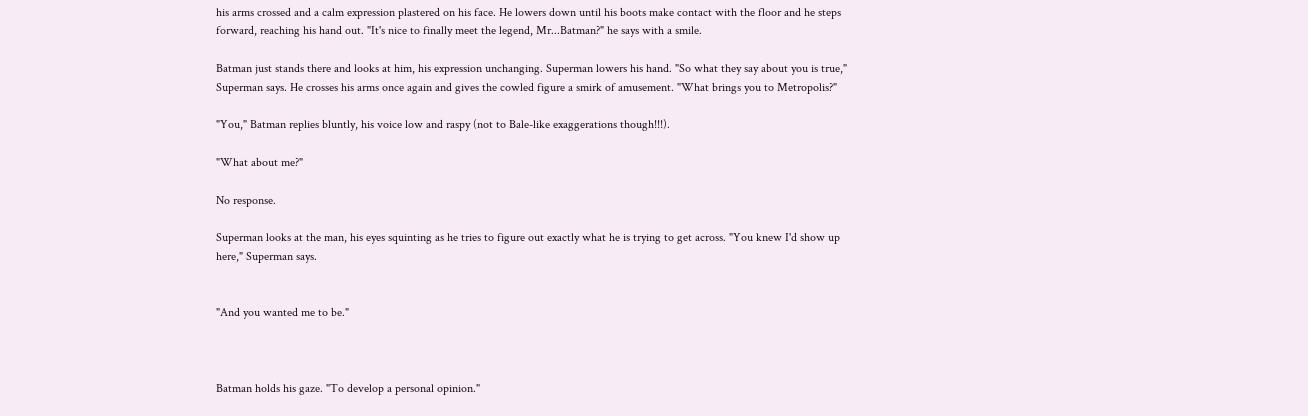his arms crossed and a calm expression plastered on his face. He lowers down until his boots make contact with the floor and he steps forward, reaching his hand out. "It's nice to finally meet the legend, Mr...Batman?" he says with a smile.

Batman just stands there and looks at him, his expression unchanging. Superman lowers his hand. "So what they say about you is true," Superman says. He crosses his arms once again and gives the cowled figure a smirk of amusement. "What brings you to Metropolis?"

"You," Batman replies bluntly, his voice low and raspy (not to Bale-like exaggerations though!!!).

"What about me?"

No response.

Superman looks at the man, his eyes squinting as he tries to figure out exactly what he is trying to get across. "You knew I'd show up here," Superman says.


"And you wanted me to be."



Batman holds his gaze. "To develop a personal opinion."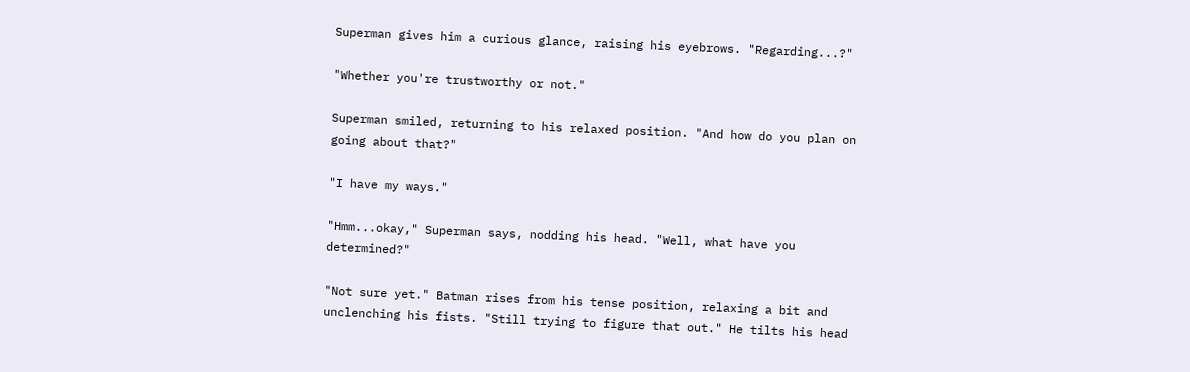Superman gives him a curious glance, raising his eyebrows. "Regarding...?"

"Whether you're trustworthy or not."

Superman smiled, returning to his relaxed position. "And how do you plan on going about that?"

"I have my ways."

"Hmm...okay," Superman says, nodding his head. "Well, what have you determined?"

"Not sure yet." Batman rises from his tense position, relaxing a bit and unclenching his fists. "Still trying to figure that out." He tilts his head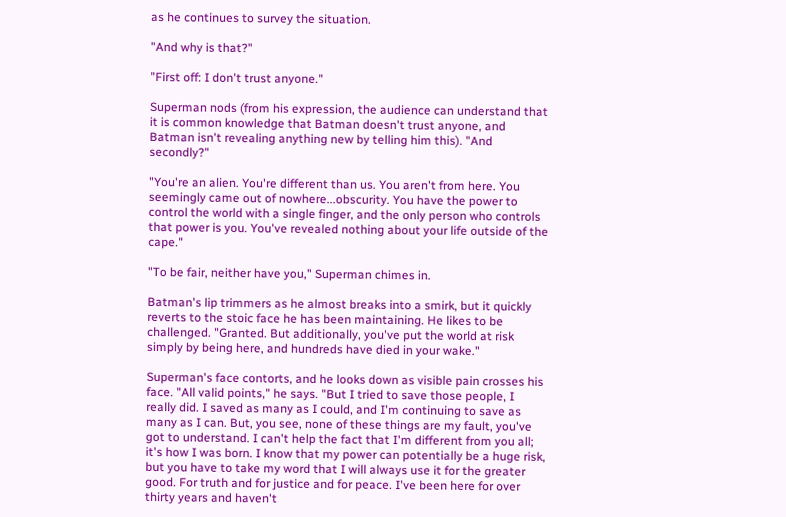as he continues to survey the situation.

"And why is that?"

"First off: I don't trust anyone."

Superman nods (from his expression, the audience can understand that it is common knowledge that Batman doesn't trust anyone, and Batman isn't revealing anything new by telling him this). "And secondly?"

"You're an alien. You're different than us. You aren't from here. You seemingly came out of nowhere...obscurity. You have the power to control the world with a single finger, and the only person who controls that power is you. You've revealed nothing about your life outside of the cape."

"To be fair, neither have you," Superman chimes in.

Batman's lip trimmers as he almost breaks into a smirk, but it quickly reverts to the stoic face he has been maintaining. He likes to be challenged. "Granted. But additionally, you've put the world at risk simply by being here, and hundreds have died in your wake."

Superman's face contorts, and he looks down as visible pain crosses his face. "All valid points," he says. "But I tried to save those people, I really did. I saved as many as I could, and I'm continuing to save as many as I can. But, you see, none of these things are my fault, you've got to understand. I can't help the fact that I'm different from you all; it's how I was born. I know that my power can potentially be a huge risk, but you have to take my word that I will always use it for the greater good. For truth and for justice and for peace. I've been here for over thirty years and haven't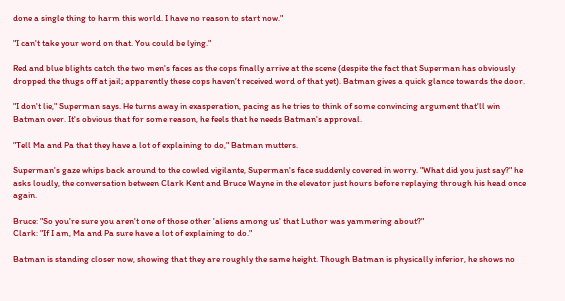done a single thing to harm this world. I have no reason to start now."

"I can't take your word on that. You could be lying."

Red and blue blights catch the two men's faces as the cops finally arrive at the scene (despite the fact that Superman has obviously dropped the thugs off at jail; apparently these cops haven't received word of that yet). Batman gives a quick glance towards the door.

"I don't lie," Superman says. He turns away in exasperation, pacing as he tries to think of some convincing argument that'll win Batman over. It's obvious that for some reason, he feels that he needs Batman's approval.

"Tell Ma and Pa that they have a lot of explaining to do," Batman mutters.

Superman's gaze whips back around to the cowled vigilante, Superman's face suddenly covered in worry. "What did you just say?" he asks loudly, the conversation between Clark Kent and Bruce Wayne in the elevator just hours before replaying through his head once again.

Bruce: "So you're sure you aren't one of those other 'aliens among us' that Luthor was yammering about?"
Clark: "If I am, Ma and Pa sure have a lot of explaining to do."

Batman is standing closer now, showing that they are roughly the same height. Though Batman is physically inferior, he shows no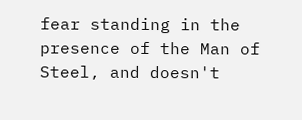fear standing in the presence of the Man of Steel, and doesn't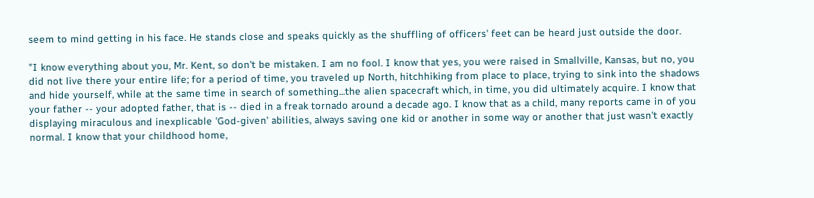seem to mind getting in his face. He stands close and speaks quickly as the shuffling of officers' feet can be heard just outside the door.

"I know everything about you, Mr. Kent, so don't be mistaken. I am no fool. I know that yes, you were raised in Smallville, Kansas, but no, you did not live there your entire life; for a period of time, you traveled up North, hitchhiking from place to place, trying to sink into the shadows and hide yourself, while at the same time in search of something...the alien spacecraft which, in time, you did ultimately acquire. I know that your father -- your adopted father, that is -- died in a freak tornado around a decade ago. I know that as a child, many reports came in of you displaying miraculous and inexplicable 'God-given' abilities, always saving one kid or another in some way or another that just wasn't exactly normal. I know that your childhood home,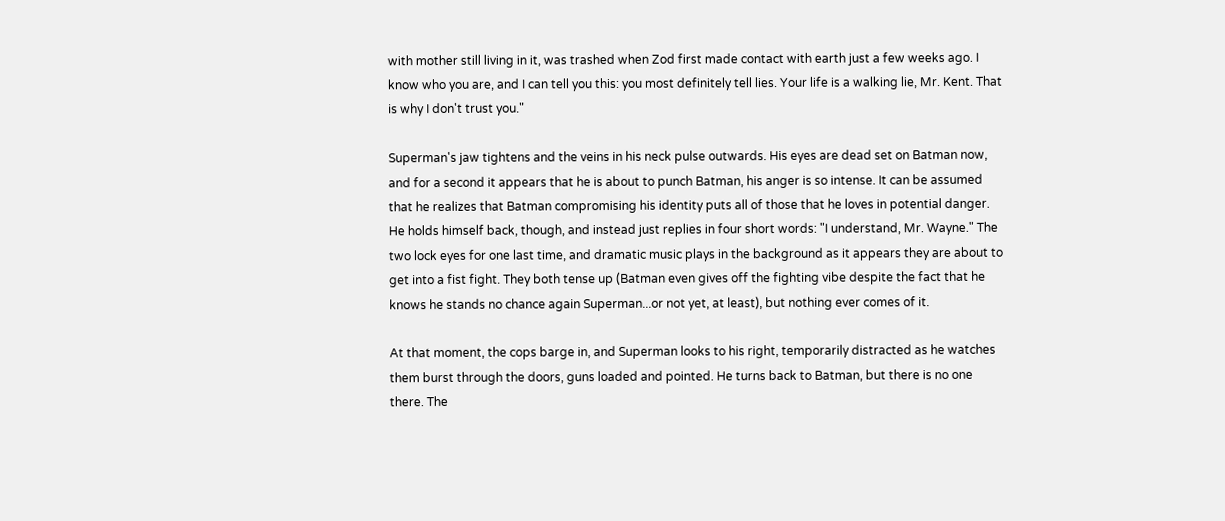with mother still living in it, was trashed when Zod first made contact with earth just a few weeks ago. I know who you are, and I can tell you this: you most definitely tell lies. Your life is a walking lie, Mr. Kent. That is why I don't trust you."

Superman's jaw tightens and the veins in his neck pulse outwards. His eyes are dead set on Batman now, and for a second it appears that he is about to punch Batman, his anger is so intense. It can be assumed that he realizes that Batman compromising his identity puts all of those that he loves in potential danger. He holds himself back, though, and instead just replies in four short words: "I understand, Mr. Wayne." The two lock eyes for one last time, and dramatic music plays in the background as it appears they are about to get into a fist fight. They both tense up (Batman even gives off the fighting vibe despite the fact that he knows he stands no chance again Superman...or not yet, at least), but nothing ever comes of it.

At that moment, the cops barge in, and Superman looks to his right, temporarily distracted as he watches them burst through the doors, guns loaded and pointed. He turns back to Batman, but there is no one there. The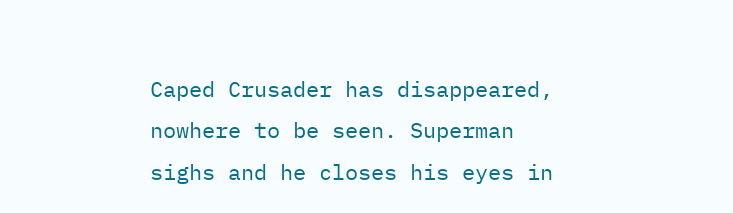Caped Crusader has disappeared, nowhere to be seen. Superman sighs and he closes his eyes in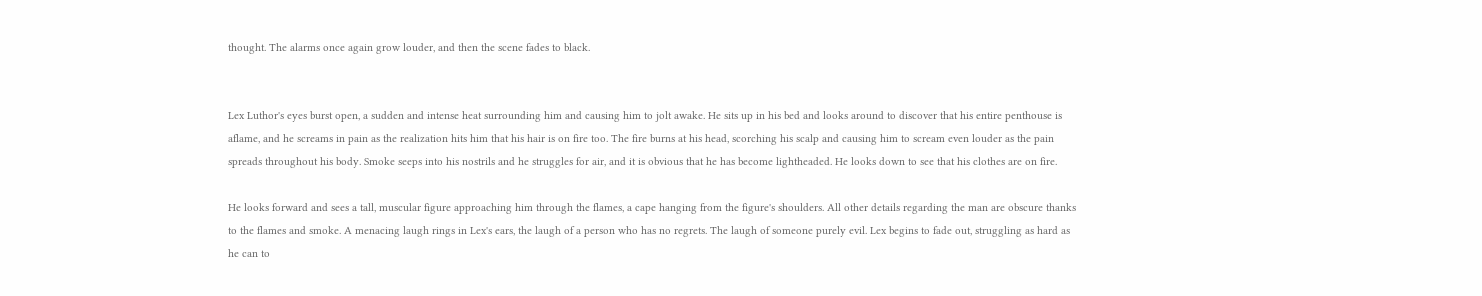thought. The alarms once again grow louder, and then the scene fades to black.


Lex Luthor's eyes burst open, a sudden and intense heat surrounding him and causing him to jolt awake. He sits up in his bed and looks around to discover that his entire penthouse is aflame, and he screams in pain as the realization hits him that his hair is on fire too. The fire burns at his head, scorching his scalp and causing him to scream even louder as the pain spreads throughout his body. Smoke seeps into his nostrils and he struggles for air, and it is obvious that he has become lightheaded. He looks down to see that his clothes are on fire.

He looks forward and sees a tall, muscular figure approaching him through the flames, a cape hanging from the figure's shoulders. All other details regarding the man are obscure thanks to the flames and smoke. A menacing laugh rings in Lex's ears, the laugh of a person who has no regrets. The laugh of someone purely evil. Lex begins to fade out, struggling as hard as he can to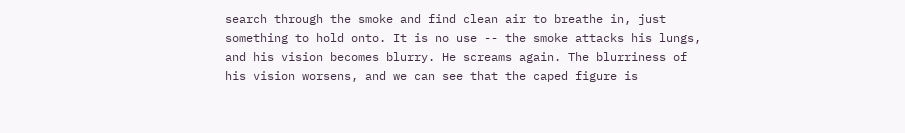search through the smoke and find clean air to breathe in, just something to hold onto. It is no use -- the smoke attacks his lungs, and his vision becomes blurry. He screams again. The blurriness of his vision worsens, and we can see that the caped figure is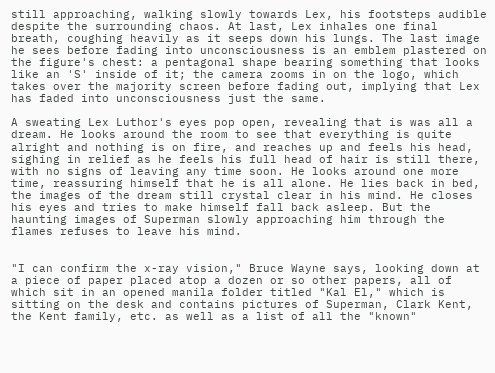still approaching, walking slowly towards Lex, his footsteps audible despite the surrounding chaos. At last, Lex inhales one final breath, coughing heavily as it seeps down his lungs. The last image he sees before fading into unconsciousness is an emblem plastered on the figure's chest: a pentagonal shape bearing something that looks like an 'S' inside of it; the camera zooms in on the logo, which takes over the majority screen before fading out, implying that Lex has faded into unconsciousness just the same.

A sweating Lex Luthor's eyes pop open, revealing that is was all a dream. He looks around the room to see that everything is quite alright and nothing is on fire, and reaches up and feels his head, sighing in relief as he feels his full head of hair is still there, with no signs of leaving any time soon. He looks around one more time, reassuring himself that he is all alone. He lies back in bed, the images of the dream still crystal clear in his mind. He closes his eyes and tries to make himself fall back asleep. But the haunting images of Superman slowly approaching him through the flames refuses to leave his mind.


"I can confirm the x-ray vision," Bruce Wayne says, looking down at a piece of paper placed atop a dozen or so other papers, all of which sit in an opened manila folder titled "Kal El," which is sitting on the desk and contains pictures of Superman, Clark Kent, the Kent family, etc. as well as a list of all the "known"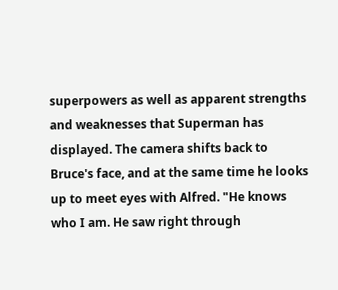superpowers as well as apparent strengths and weaknesses that Superman has displayed. The camera shifts back to Bruce's face, and at the same time he looks up to meet eyes with Alfred. "He knows who I am. He saw right through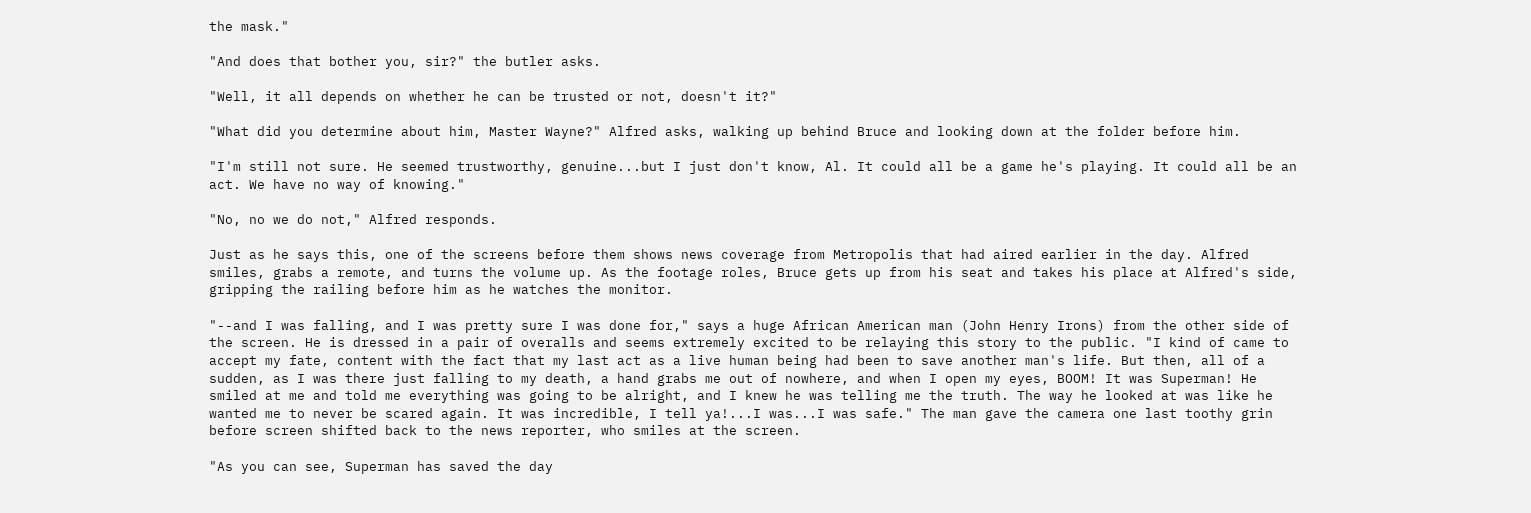the mask."

"And does that bother you, sir?" the butler asks.

"Well, it all depends on whether he can be trusted or not, doesn't it?"

"What did you determine about him, Master Wayne?" Alfred asks, walking up behind Bruce and looking down at the folder before him.

"I'm still not sure. He seemed trustworthy, genuine...but I just don't know, Al. It could all be a game he's playing. It could all be an act. We have no way of knowing."

"No, no we do not," Alfred responds.

Just as he says this, one of the screens before them shows news coverage from Metropolis that had aired earlier in the day. Alfred smiles, grabs a remote, and turns the volume up. As the footage roles, Bruce gets up from his seat and takes his place at Alfred's side, gripping the railing before him as he watches the monitor.

"--and I was falling, and I was pretty sure I was done for," says a huge African American man (John Henry Irons) from the other side of the screen. He is dressed in a pair of overalls and seems extremely excited to be relaying this story to the public. "I kind of came to accept my fate, content with the fact that my last act as a live human being had been to save another man's life. But then, all of a sudden, as I was there just falling to my death, a hand grabs me out of nowhere, and when I open my eyes, BOOM! It was Superman! He smiled at me and told me everything was going to be alright, and I knew he was telling me the truth. The way he looked at was like he wanted me to never be scared again. It was incredible, I tell ya!...I was...I was safe." The man gave the camera one last toothy grin before screen shifted back to the news reporter, who smiles at the screen.

"As you can see, Superman has saved the day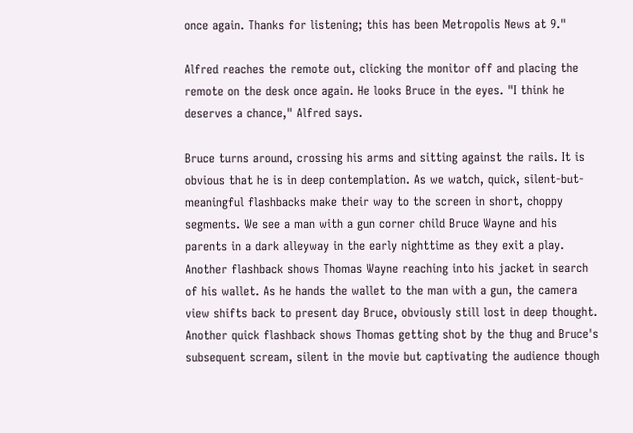once again. Thanks for listening; this has been Metropolis News at 9."

Alfred reaches the remote out, clicking the monitor off and placing the remote on the desk once again. He looks Bruce in the eyes. "I think he deserves a chance," Alfred says.

Bruce turns around, crossing his arms and sitting against the rails. It is obvious that he is in deep contemplation. As we watch, quick, silent-but-meaningful flashbacks make their way to the screen in short, choppy segments. We see a man with a gun corner child Bruce Wayne and his parents in a dark alleyway in the early nighttime as they exit a play. Another flashback shows Thomas Wayne reaching into his jacket in search of his wallet. As he hands the wallet to the man with a gun, the camera view shifts back to present day Bruce, obviously still lost in deep thought. Another quick flashback shows Thomas getting shot by the thug and Bruce's subsequent scream, silent in the movie but captivating the audience though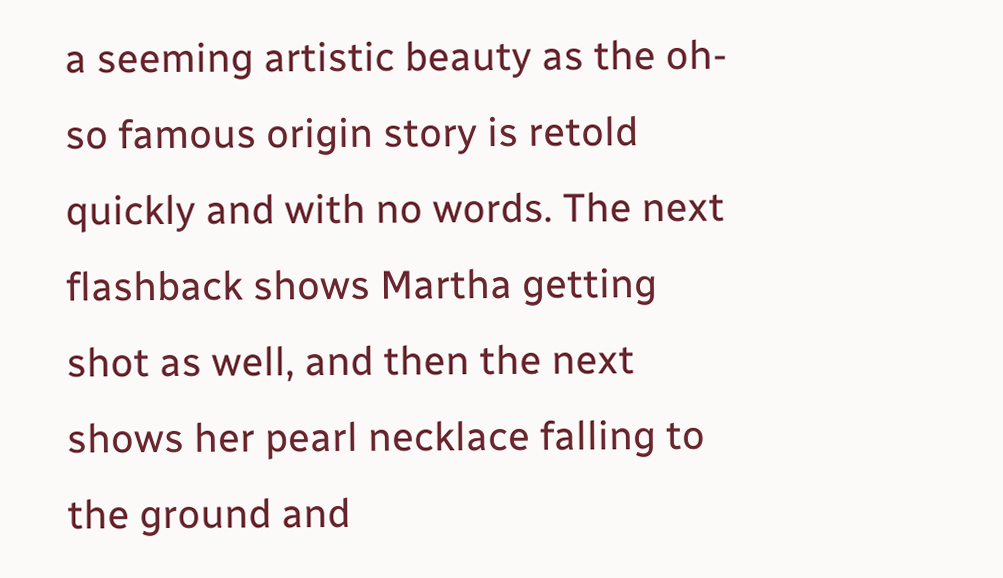a seeming artistic beauty as the oh-so famous origin story is retold quickly and with no words. The next flashback shows Martha getting shot as well, and then the next shows her pearl necklace falling to the ground and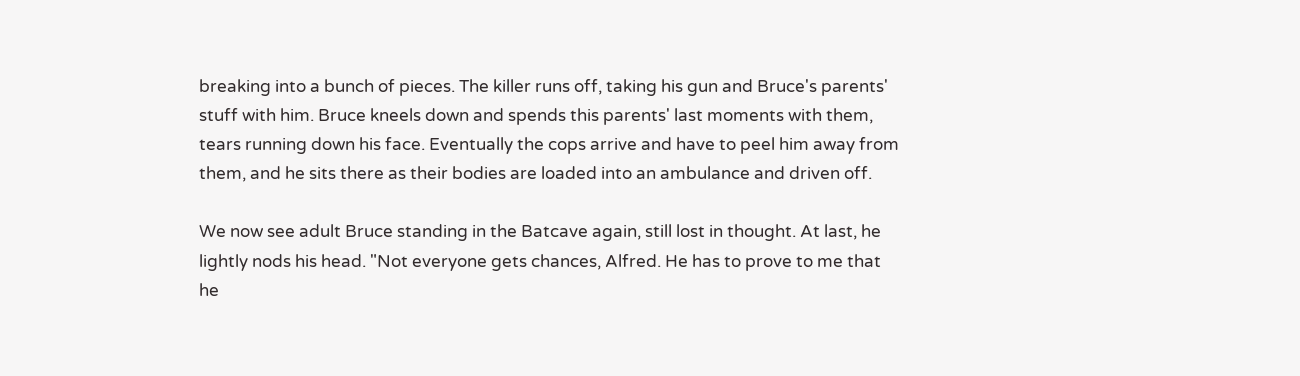breaking into a bunch of pieces. The killer runs off, taking his gun and Bruce's parents' stuff with him. Bruce kneels down and spends this parents' last moments with them, tears running down his face. Eventually the cops arrive and have to peel him away from them, and he sits there as their bodies are loaded into an ambulance and driven off.

We now see adult Bruce standing in the Batcave again, still lost in thought. At last, he lightly nods his head. "Not everyone gets chances, Alfred. He has to prove to me that he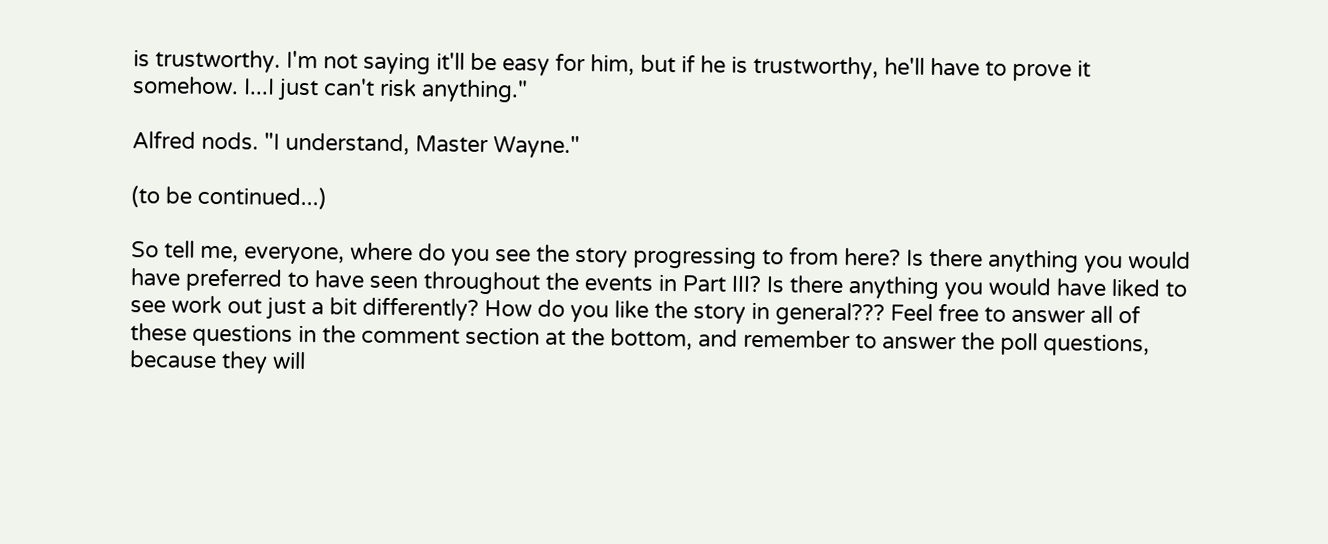is trustworthy. I'm not saying it'll be easy for him, but if he is trustworthy, he'll have to prove it somehow. I...I just can't risk anything."

Alfred nods. "I understand, Master Wayne."

(to be continued...)

So tell me, everyone, where do you see the story progressing to from here? Is there anything you would have preferred to have seen throughout the events in Part III? Is there anything you would have liked to see work out just a bit differently? How do you like the story in general??? Feel free to answer all of these questions in the comment section at the bottom, and remember to answer the poll questions, because they will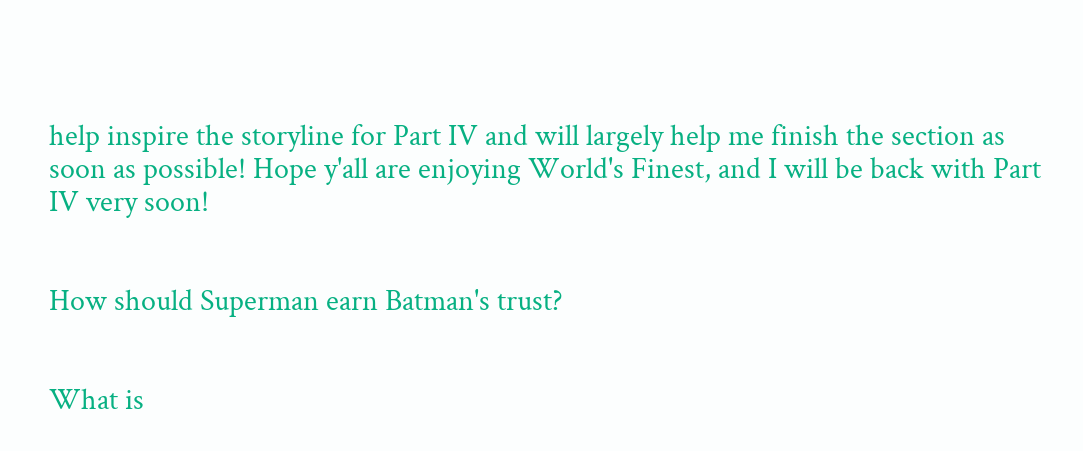help inspire the storyline for Part IV and will largely help me finish the section as soon as possible! Hope y'all are enjoying World's Finest, and I will be back with Part IV very soon!


How should Superman earn Batman's trust?


What is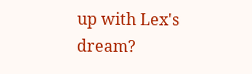up with Lex's dream?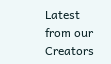Latest from our Creators